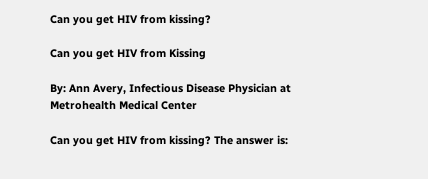Can you get HIV from kissing?

Can you get HIV from Kissing

By: Ann Avery, Infectious Disease Physician at Metrohealth Medical Center

Can you get HIV from kissing? The answer is: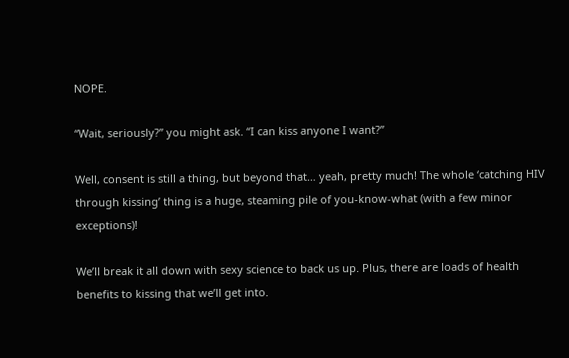NOPE.

“Wait, seriously?” you might ask. “I can kiss anyone I want?”

Well, consent is still a thing, but beyond that… yeah, pretty much! The whole ‘catching HIV through kissing’ thing is a huge, steaming pile of you-know-what (with a few minor exceptions)!

We’ll break it all down with sexy science to back us up. Plus, there are loads of health benefits to kissing that we’ll get into.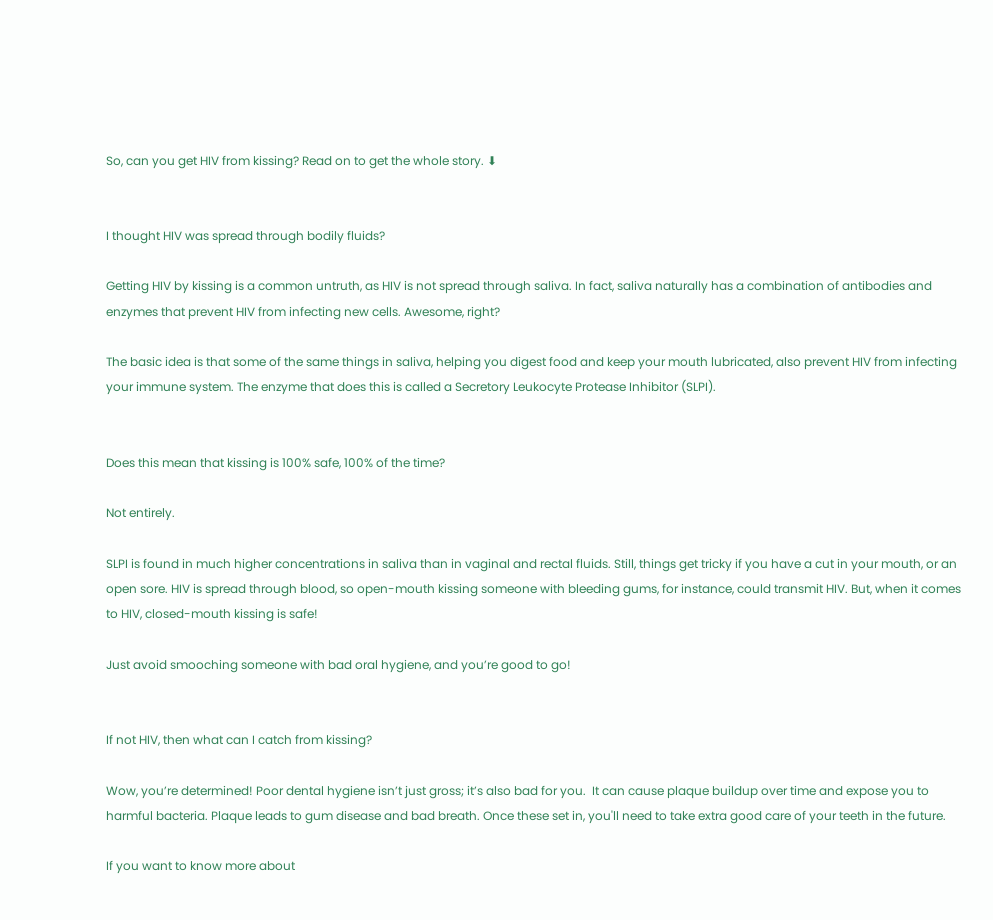So, can you get HIV from kissing? Read on to get the whole story. ⬇


I thought HIV was spread through bodily fluids?

Getting HIV by kissing is a common untruth, as HIV is not spread through saliva. In fact, saliva naturally has a combination of antibodies and enzymes that prevent HIV from infecting new cells. Awesome, right?

The basic idea is that some of the same things in saliva, helping you digest food and keep your mouth lubricated, also prevent HIV from infecting your immune system. The enzyme that does this is called a Secretory Leukocyte Protease Inhibitor (SLPI).


Does this mean that kissing is 100% safe, 100% of the time?

Not entirely.

SLPI is found in much higher concentrations in saliva than in vaginal and rectal fluids. Still, things get tricky if you have a cut in your mouth, or an open sore. HIV is spread through blood, so open-mouth kissing someone with bleeding gums, for instance, could transmit HIV. But, when it comes to HIV, closed-mouth kissing is safe!

Just avoid smooching someone with bad oral hygiene, and you’re good to go!


If not HIV, then what can I catch from kissing?

Wow, you’re determined! Poor dental hygiene isn’t just gross; it’s also bad for you.  It can cause plaque buildup over time and expose you to harmful bacteria. Plaque leads to gum disease and bad breath. Once these set in, you'll need to take extra good care of your teeth in the future.

If you want to know more about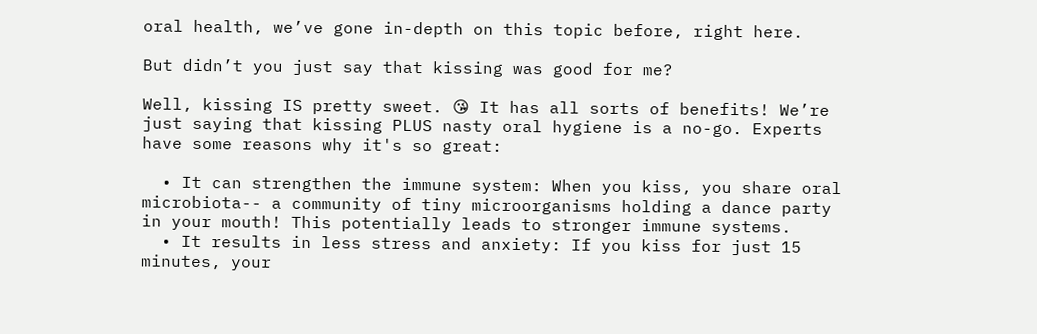oral health, we’ve gone in-depth on this topic before, right here.

But didn’t you just say that kissing was good for me?

Well, kissing IS pretty sweet. 😘 It has all sorts of benefits! We’re just saying that kissing PLUS nasty oral hygiene is a no-go. Experts have some reasons why it's so great:

  • It can strengthen the immune system: When you kiss, you share oral microbiota-- a community of tiny microorganisms holding a dance party in your mouth! This potentially leads to stronger immune systems.
  • It results in less stress and anxiety: If you kiss for just 15 minutes, your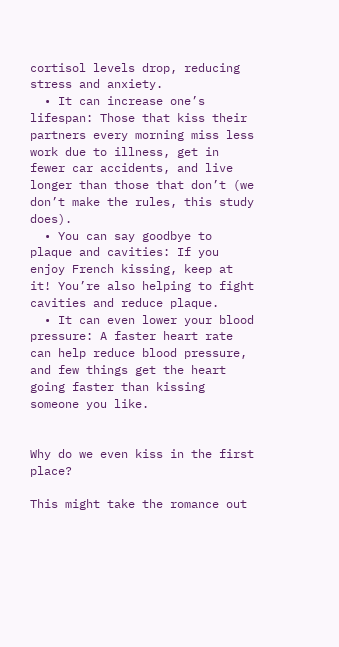cortisol levels drop, reducing stress and anxiety.
  • It can increase one’s lifespan: Those that kiss their partners every morning miss less work due to illness, get in fewer car accidents, and live longer than those that don’t (we don’t make the rules, this study does).
  • You can say goodbye to plaque and cavities: If you enjoy French kissing, keep at it! You’re also helping to fight cavities and reduce plaque.
  • It can even lower your blood pressure: A faster heart rate can help reduce blood pressure, and few things get the heart going faster than kissing someone you like.


Why do we even kiss in the first place?

This might take the romance out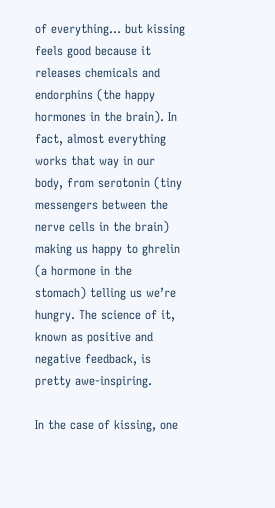of everything… but kissing feels good because it releases chemicals and endorphins (the happy hormones in the brain). In fact, almost everything works that way in our body, from serotonin (tiny messengers between the nerve cells in the brain) making us happy to ghrelin (a hormone in the stomach) telling us we’re hungry. The science of it, known as positive and negative feedback, is pretty awe-inspiring.

In the case of kissing, one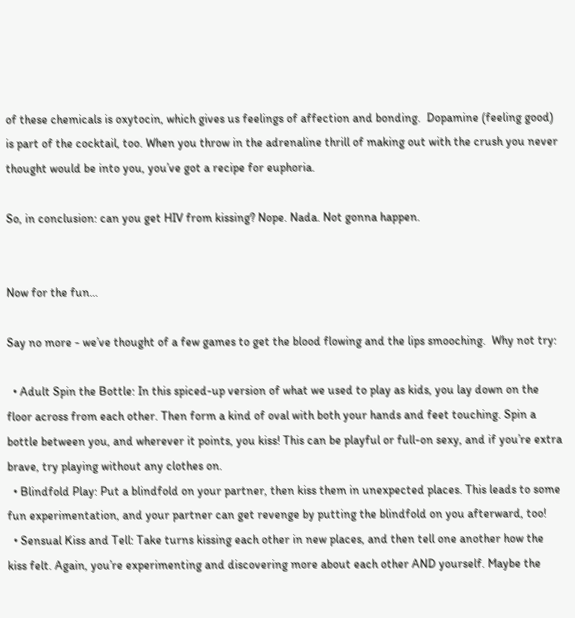of these chemicals is oxytocin, which gives us feelings of affection and bonding.  Dopamine (feeling good) is part of the cocktail, too. When you throw in the adrenaline thrill of making out with the crush you never thought would be into you, you’ve got a recipe for euphoria.

So, in conclusion: can you get HIV from kissing? Nope. Nada. Not gonna happen.


Now for the fun…

Say no more - we’ve thought of a few games to get the blood flowing and the lips smooching.  Why not try:

  • Adult Spin the Bottle: In this spiced-up version of what we used to play as kids, you lay down on the floor across from each other. Then form a kind of oval with both your hands and feet touching. Spin a bottle between you, and wherever it points, you kiss! This can be playful or full-on sexy, and if you’re extra brave, try playing without any clothes on.
  • Blindfold Play: Put a blindfold on your partner, then kiss them in unexpected places. This leads to some fun experimentation, and your partner can get revenge by putting the blindfold on you afterward, too!
  • Sensual Kiss and Tell: Take turns kissing each other in new places, and then tell one another how the kiss felt. Again, you’re experimenting and discovering more about each other AND yourself. Maybe the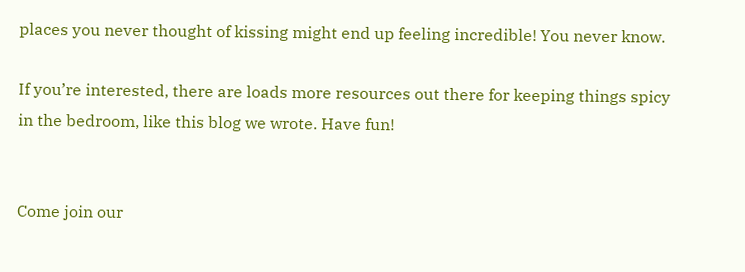places you never thought of kissing might end up feeling incredible! You never know.

If you’re interested, there are loads more resources out there for keeping things spicy in the bedroom, like this blog we wrote. Have fun!


Come join our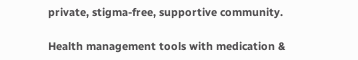private, stigma-free, supportive community.

Health management tools with medication &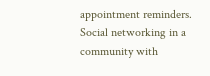appointment reminders.
Social networking in a community with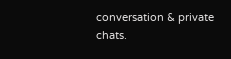conversation & private chats.